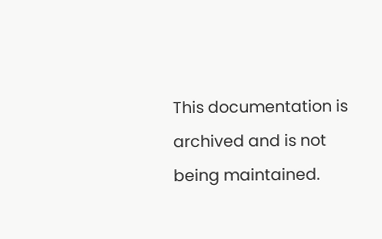This documentation is archived and is not being maintained.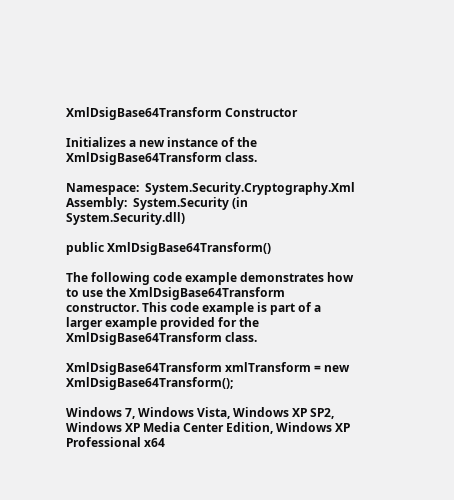XmlDsigBase64Transform Constructor

Initializes a new instance of the XmlDsigBase64Transform class.

Namespace:  System.Security.Cryptography.Xml
Assembly:  System.Security (in System.Security.dll)

public XmlDsigBase64Transform()

The following code example demonstrates how to use the XmlDsigBase64Transform constructor. This code example is part of a larger example provided for the XmlDsigBase64Transform class.

XmlDsigBase64Transform xmlTransform = new XmlDsigBase64Transform();

Windows 7, Windows Vista, Windows XP SP2, Windows XP Media Center Edition, Windows XP Professional x64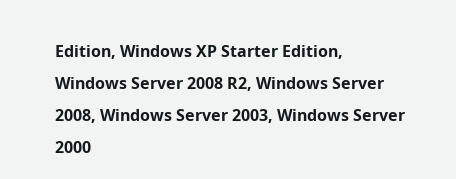Edition, Windows XP Starter Edition, Windows Server 2008 R2, Windows Server 2008, Windows Server 2003, Windows Server 2000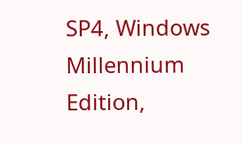SP4, Windows Millennium Edition,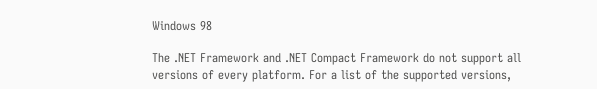Windows 98

The .NET Framework and .NET Compact Framework do not support all versions of every platform. For a list of the supported versions,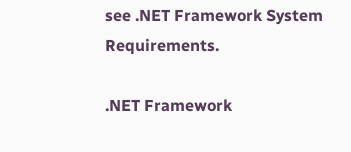see .NET Framework System Requirements.

.NET Framework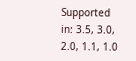Supported in: 3.5, 3.0, 2.0, 1.1, 1.0